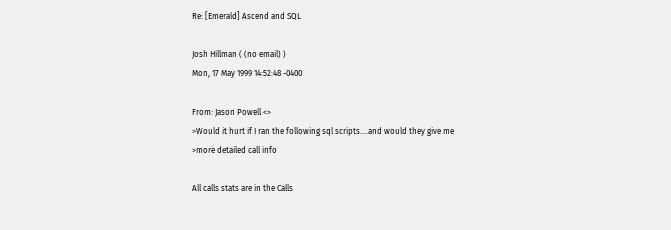Re: [Emerald] Ascend and SQL

Josh Hillman ( (no email) )
Mon, 17 May 1999 14:52:48 -0400

From: Jason Powell <>
>Would it hurt if I ran the following sql scripts....and would they give me
>more detailed call info

All calls stats are in the Calls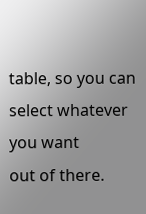table, so you can select whatever you want
out of there.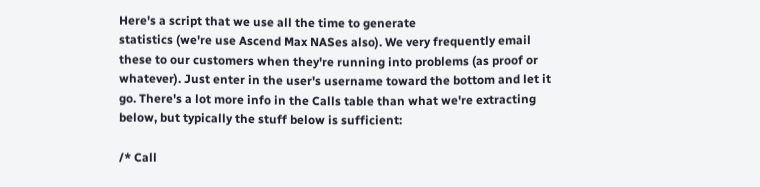Here's a script that we use all the time to generate
statistics (we're use Ascend Max NASes also). We very frequently email
these to our customers when they're running into problems (as proof or
whatever). Just enter in the user's username toward the bottom and let it
go. There's a lot more info in the Calls table than what we're extracting
below, but typically the stuff below is sufficient:

/* Call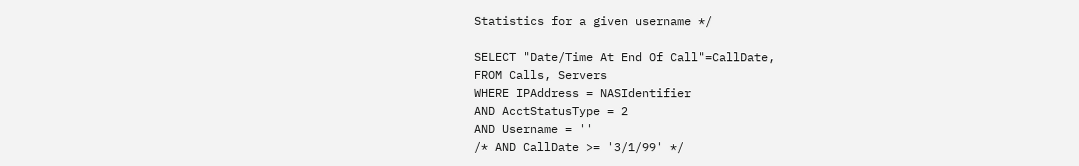Statistics for a given username */

SELECT "Date/Time At End Of Call"=CallDate,
FROM Calls, Servers
WHERE IPAddress = NASIdentifier
AND AcctStatusType = 2
AND Username = ''
/* AND CallDate >= '3/1/99' */